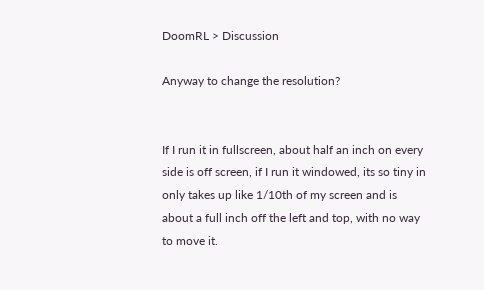DoomRL > Discussion

Anyway to change the resolution?


If I run it in fullscreen, about half an inch on every side is off screen, if I run it windowed, its so tiny in only takes up like 1/10th of my screen and is about a full inch off the left and top, with no way to move it.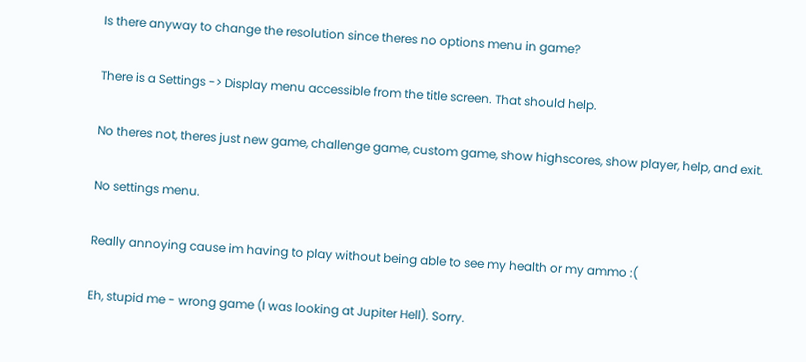Is there anyway to change the resolution since theres no options menu in game?

There is a Settings -> Display menu accessible from the title screen. That should help.

No theres not, theres just new game, challenge game, custom game, show highscores, show player, help, and exit.

No settings menu.

Really annoying cause im having to play without being able to see my health or my ammo :(

Eh, stupid me - wrong game (I was looking at Jupiter Hell). Sorry.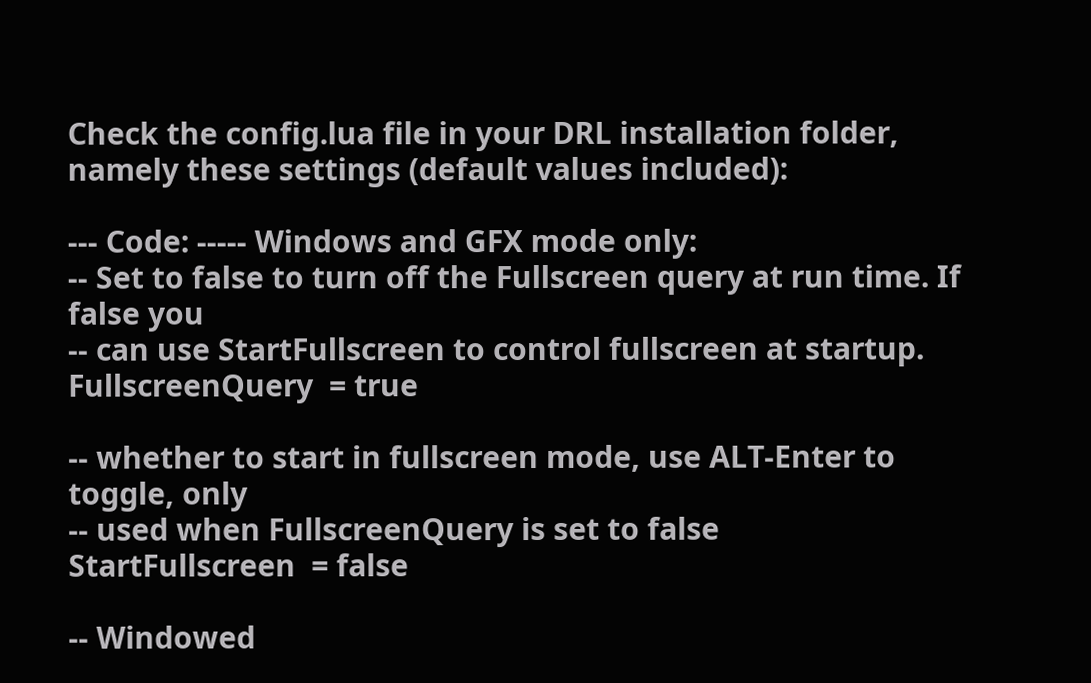Check the config.lua file in your DRL installation folder, namely these settings (default values included):

--- Code: ----- Windows and GFX mode only:
-- Set to false to turn off the Fullscreen query at run time. If false you
-- can use StartFullscreen to control fullscreen at startup.
FullscreenQuery  = true

-- whether to start in fullscreen mode, use ALT-Enter to toggle, only
-- used when FullscreenQuery is set to false
StartFullscreen  = false

-- Windowed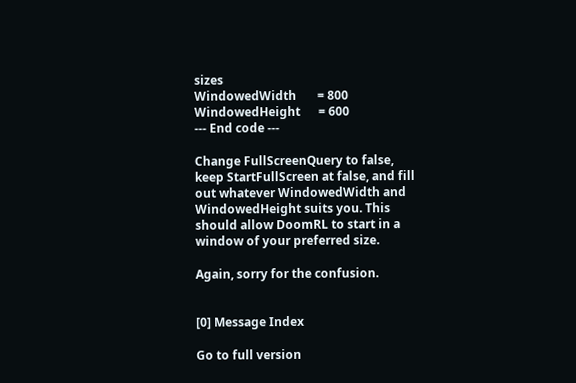sizes
WindowedWidth       = 800
WindowedHeight      = 600
--- End code ---

Change FullScreenQuery to false, keep StartFullScreen at false, and fill out whatever WindowedWidth and WindowedHeight suits you. This should allow DoomRL to start in a window of your preferred size.

Again, sorry for the confusion.


[0] Message Index

Go to full version